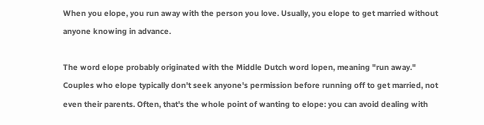When you elope, you run away with the person you love. Usually, you elope to get married without anyone knowing in advance.

The word elope probably originated with the Middle Dutch word lopen, meaning "run away." Couples who elope typically don't seek anyone's permission before running off to get married, not even their parents. Often, that's the whole point of wanting to elope: you can avoid dealing with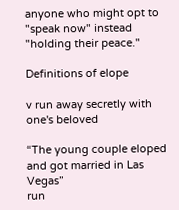anyone who might opt to "speak now" instead "holding their peace."

Definitions of elope

v run away secretly with one's beloved

“The young couple eloped and got married in Las Vegas”
run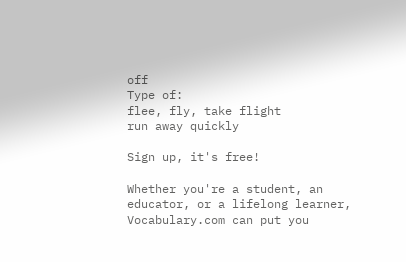off
Type of:
flee, fly, take flight
run away quickly

Sign up, it's free!

Whether you're a student, an educator, or a lifelong learner, Vocabulary.com can put you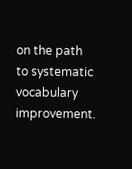on the path to systematic vocabulary improvement.